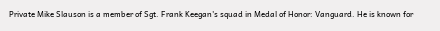Private Mike Slauson is a member of Sgt. Frank Keegan's squad in Medal of Honor: Vanguard. He is known for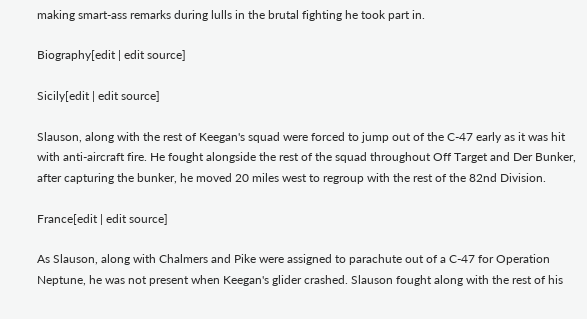making smart-ass remarks during lulls in the brutal fighting he took part in.

Biography[edit | edit source]

Sicily[edit | edit source]

Slauson, along with the rest of Keegan's squad were forced to jump out of the C-47 early as it was hit with anti-aircraft fire. He fought alongside the rest of the squad throughout Off Target and Der Bunker, after capturing the bunker, he moved 20 miles west to regroup with the rest of the 82nd Division.

France[edit | edit source]

As Slauson, along with Chalmers and Pike were assigned to parachute out of a C-47 for Operation Neptune, he was not present when Keegan's glider crashed. Slauson fought along with the rest of his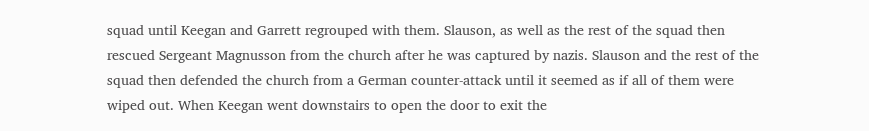squad until Keegan and Garrett regrouped with them. Slauson, as well as the rest of the squad then rescued Sergeant Magnusson from the church after he was captured by nazis. Slauson and the rest of the squad then defended the church from a German counter-attack until it seemed as if all of them were wiped out. When Keegan went downstairs to open the door to exit the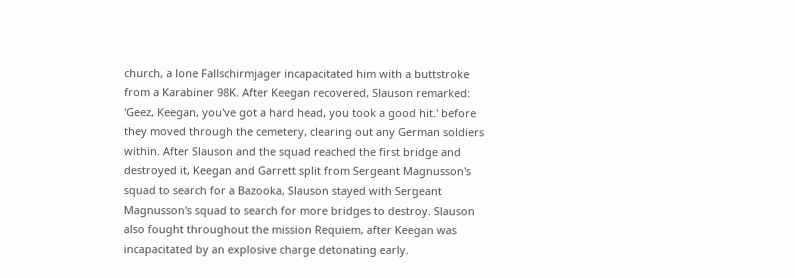church, a lone Fallschirmjager incapacitated him with a buttstroke from a Karabiner 98K. After Keegan recovered, Slauson remarked: 'Geez, Keegan, you've got a hard head, you took a good hit.' before they moved through the cemetery, clearing out any German soldiers within. After Slauson and the squad reached the first bridge and destroyed it, Keegan and Garrett split from Sergeant Magnusson's squad to search for a Bazooka, Slauson stayed with Sergeant Magnusson's squad to search for more bridges to destroy. Slauson also fought throughout the mission Requiem, after Keegan was incapacitated by an explosive charge detonating early.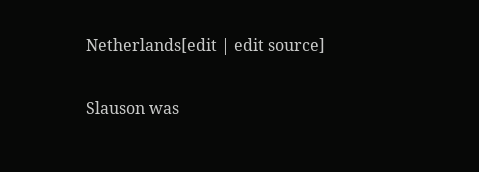Netherlands[edit | edit source]

Slauson was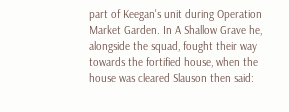part of Keegan's unit during Operation Market Garden. In A Shallow Grave he, alongside the squad, fought their way towards the fortified house, when the house was cleared Slauson then said: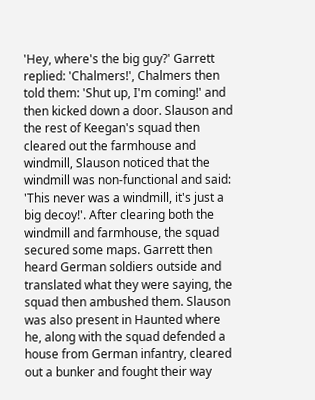'Hey, where's the big guy?' Garrett replied: 'Chalmers!', Chalmers then told them: 'Shut up, I'm coming!' and then kicked down a door. Slauson and the rest of Keegan's squad then cleared out the farmhouse and windmill, Slauson noticed that the windmill was non-functional and said: 'This never was a windmill, it's just a big decoy!'. After clearing both the windmill and farmhouse, the squad secured some maps. Garrett then heard German soldiers outside and translated what they were saying, the squad then ambushed them. Slauson was also present in Haunted where he, along with the squad defended a house from German infantry, cleared out a bunker and fought their way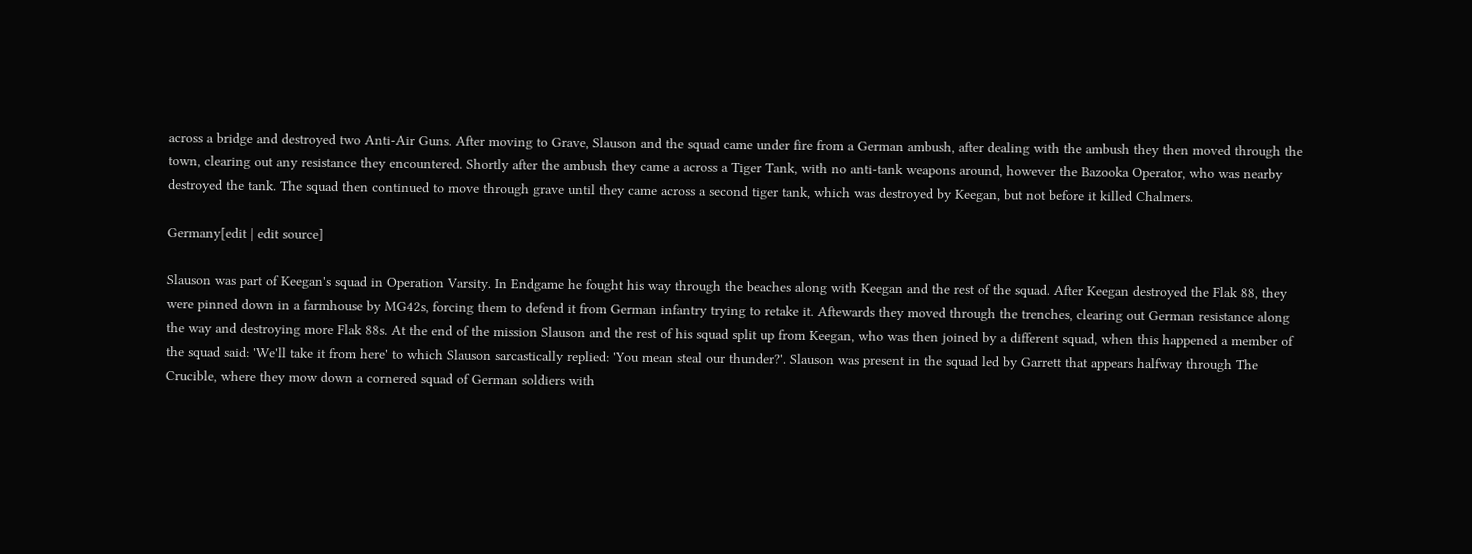across a bridge and destroyed two Anti-Air Guns. After moving to Grave, Slauson and the squad came under fire from a German ambush, after dealing with the ambush they then moved through the town, clearing out any resistance they encountered. Shortly after the ambush they came a across a Tiger Tank, with no anti-tank weapons around, however the Bazooka Operator, who was nearby destroyed the tank. The squad then continued to move through grave until they came across a second tiger tank, which was destroyed by Keegan, but not before it killed Chalmers.

Germany[edit | edit source]

Slauson was part of Keegan's squad in Operation Varsity. In Endgame he fought his way through the beaches along with Keegan and the rest of the squad. After Keegan destroyed the Flak 88, they were pinned down in a farmhouse by MG42s, forcing them to defend it from German infantry trying to retake it. Aftewards they moved through the trenches, clearing out German resistance along the way and destroying more Flak 88s. At the end of the mission Slauson and the rest of his squad split up from Keegan, who was then joined by a different squad, when this happened a member of the squad said: 'We'll take it from here' to which Slauson sarcastically replied: 'You mean steal our thunder?'. Slauson was present in the squad led by Garrett that appears halfway through The Crucible, where they mow down a cornered squad of German soldiers with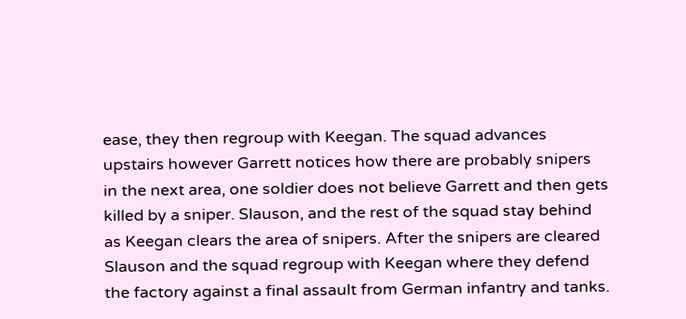ease, they then regroup with Keegan. The squad advances upstairs however Garrett notices how there are probably snipers in the next area, one soldier does not believe Garrett and then gets killed by a sniper. Slauson, and the rest of the squad stay behind as Keegan clears the area of snipers. After the snipers are cleared Slauson and the squad regroup with Keegan where they defend the factory against a final assault from German infantry and tanks.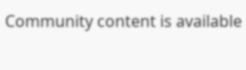Community content is available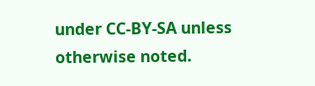under CC-BY-SA unless otherwise noted.